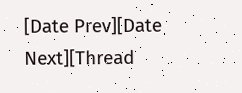[Date Prev][Date Next][Thread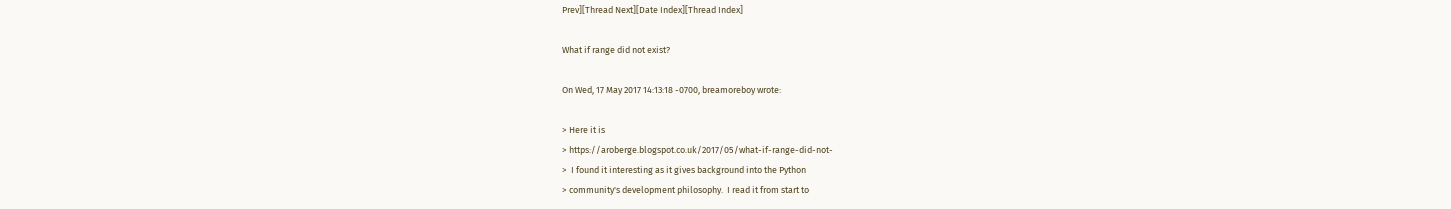Prev][Thread Next][Date Index][Thread Index]

What if range did not exist?

On Wed, 17 May 2017 14:13:18 -0700, breamoreboy wrote:

> Here it is
> https://aroberge.blogspot.co.uk/2017/05/what-if-range-did-not-
>  I found it interesting as it gives background into the Python
> community's development philosophy.  I read it from start to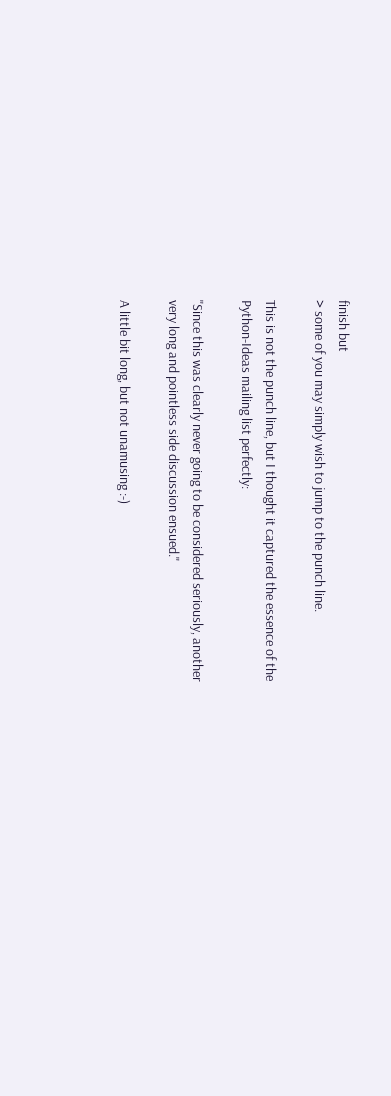finish but
> some of you may simply wish to jump to the punch line.

This is not the punch line, but I thought it captured the essence of the
Python-Ideas mailing list perfectly:

"Since this was clearly never going to be considered seriously, another
very long and pointless side discussion ensued."

A little bit long, but not unamusing :-)